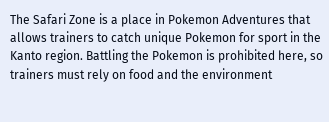The Safari Zone is a place in Pokemon Adventures that allows trainers to catch unique Pokemon for sport in the Kanto region. Battling the Pokemon is prohibited here, so trainers must rely on food and the environment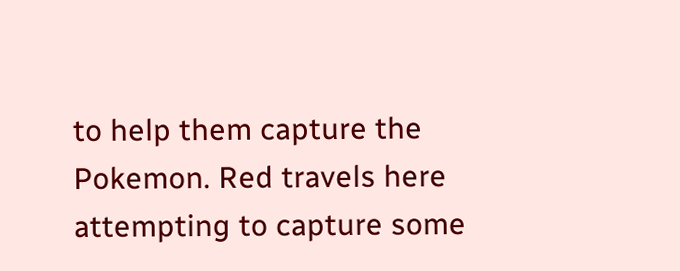to help them capture the Pokemon. Red travels here attempting to capture some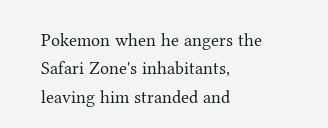Pokemon when he angers the Safari Zone's inhabitants, leaving him stranded and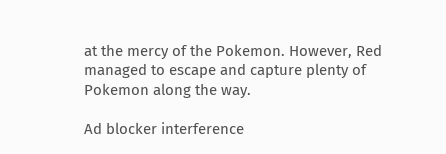at the mercy of the Pokemon. However, Red managed to escape and capture plenty of Pokemon along the way.

Ad blocker interference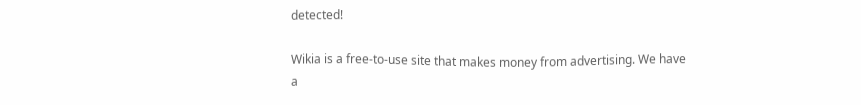detected!

Wikia is a free-to-use site that makes money from advertising. We have a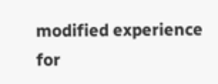modified experience for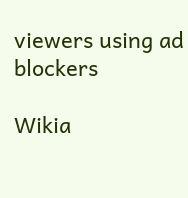viewers using ad blockers

Wikia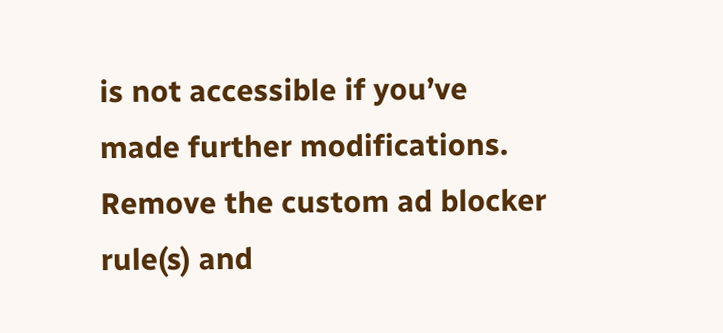is not accessible if you’ve made further modifications. Remove the custom ad blocker rule(s) and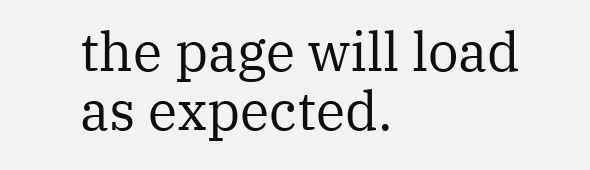the page will load as expected.